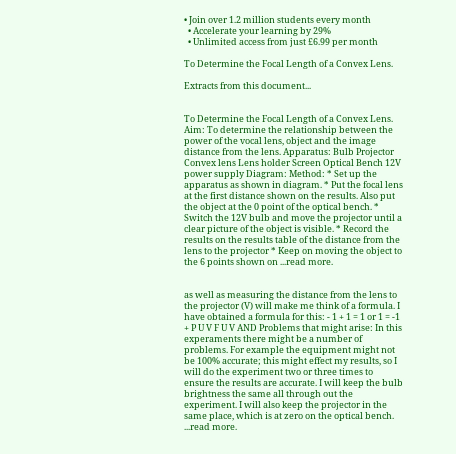• Join over 1.2 million students every month
  • Accelerate your learning by 29%
  • Unlimited access from just £6.99 per month

To Determine the Focal Length of a Convex Lens.

Extracts from this document...


To Determine the Focal Length of a Convex Lens. Aim: To determine the relationship between the power of the vocal lens, object and the image distance from the lens. Apparatus: Bulb Projector Convex lens Lens holder Screen Optical Bench 12V power supply Diagram: Method: * Set up the apparatus as shown in diagram. * Put the focal lens at the first distance shown on the results. Also put the object at the 0 point of the optical bench. * Switch the 12V bulb and move the projector until a clear picture of the object is visible. * Record the results on the results table of the distance from the lens to the projector * Keep on moving the object to the 6 points shown on ...read more.


as well as measuring the distance from the lens to the projector (V) will make me think of a formula. I have obtained a formula for this: - 1 + 1 = 1 or 1 = -1 + P U V F U V AND Problems that might arise: In this experaments there might be a number of problems. For example the equipment might not be 100% accurate; this might effect my results, so I will do the experiment two or three times to ensure the results are accurate. I will keep the bulb brightness the same all through out the experiment. I will also keep the projector in the same place, which is at zero on the optical bench. ...read more.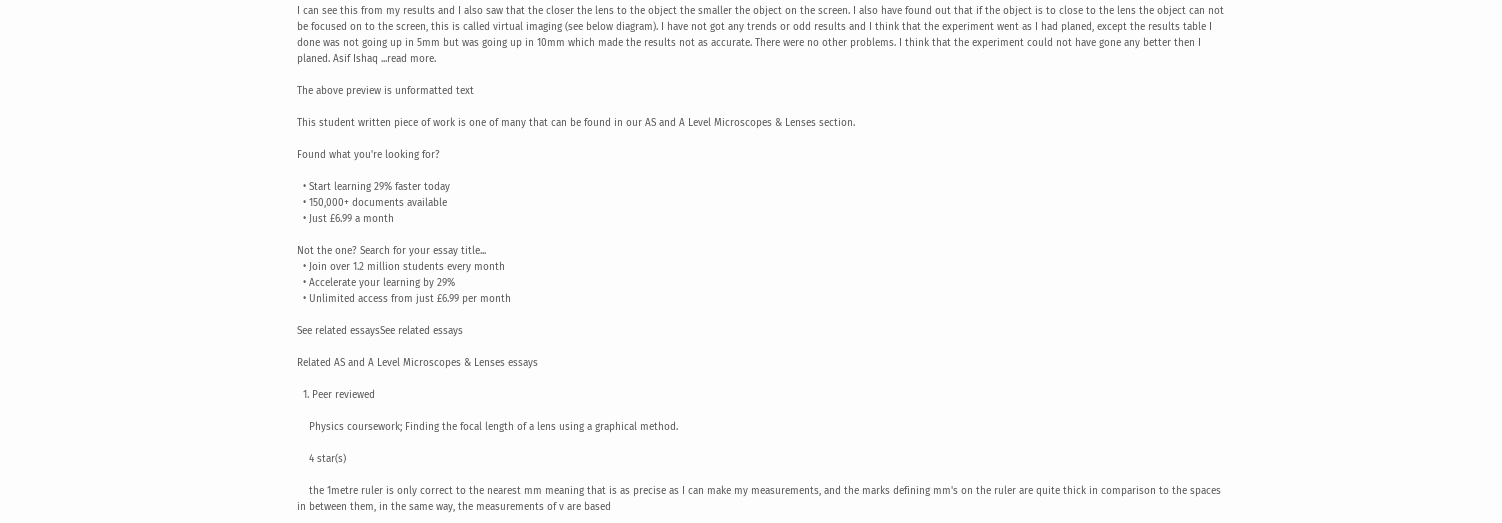I can see this from my results and I also saw that the closer the lens to the object the smaller the object on the screen. I also have found out that if the object is to close to the lens the object can not be focused on to the screen, this is called virtual imaging (see below diagram). I have not got any trends or odd results and I think that the experiment went as I had planed, except the results table I done was not going up in 5mm but was going up in 10mm which made the results not as accurate. There were no other problems. I think that the experiment could not have gone any better then I planed. Asif Ishaq ...read more.

The above preview is unformatted text

This student written piece of work is one of many that can be found in our AS and A Level Microscopes & Lenses section.

Found what you're looking for?

  • Start learning 29% faster today
  • 150,000+ documents available
  • Just £6.99 a month

Not the one? Search for your essay title...
  • Join over 1.2 million students every month
  • Accelerate your learning by 29%
  • Unlimited access from just £6.99 per month

See related essaysSee related essays

Related AS and A Level Microscopes & Lenses essays

  1. Peer reviewed

    Physics coursework; Finding the focal length of a lens using a graphical method.

    4 star(s)

    the 1metre ruler is only correct to the nearest mm meaning that is as precise as I can make my measurements, and the marks defining mm's on the ruler are quite thick in comparison to the spaces in between them, in the same way, the measurements of v are based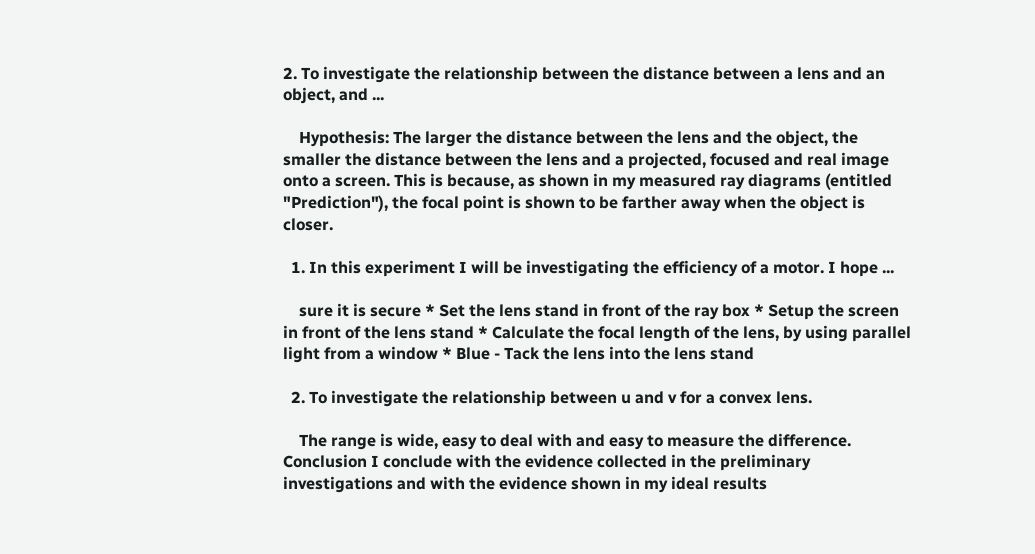2. To investigate the relationship between the distance between a lens and an object, and ...

    Hypothesis: The larger the distance between the lens and the object, the smaller the distance between the lens and a projected, focused and real image onto a screen. This is because, as shown in my measured ray diagrams (entitled "Prediction"), the focal point is shown to be farther away when the object is closer.

  1. In this experiment I will be investigating the efficiency of a motor. I hope ...

    sure it is secure * Set the lens stand in front of the ray box * Setup the screen in front of the lens stand * Calculate the focal length of the lens, by using parallel light from a window * Blue - Tack the lens into the lens stand

  2. To investigate the relationship between u and v for a convex lens.

    The range is wide, easy to deal with and easy to measure the difference. Conclusion I conclude with the evidence collected in the preliminary investigations and with the evidence shown in my ideal results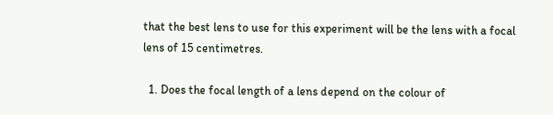that the best lens to use for this experiment will be the lens with a focal lens of 15 centimetres.

  1. Does the focal length of a lens depend on the colour of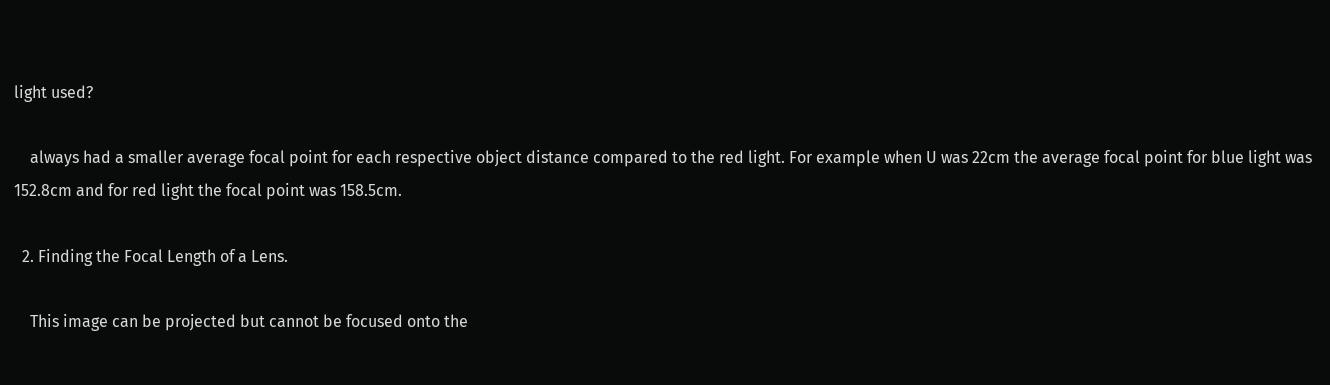light used?

    always had a smaller average focal point for each respective object distance compared to the red light. For example when U was 22cm the average focal point for blue light was 152.8cm and for red light the focal point was 158.5cm.

  2. Finding the Focal Length of a Lens.

    This image can be projected but cannot be focused onto the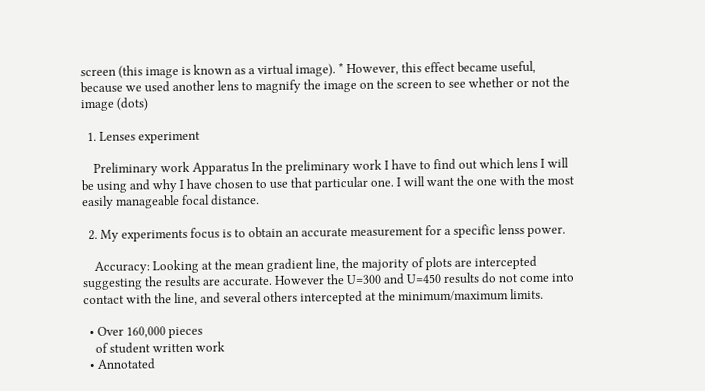screen (this image is known as a virtual image). * However, this effect became useful, because we used another lens to magnify the image on the screen to see whether or not the image (dots)

  1. Lenses experiment

    Preliminary work Apparatus In the preliminary work I have to find out which lens I will be using and why I have chosen to use that particular one. I will want the one with the most easily manageable focal distance.

  2. My experiments focus is to obtain an accurate measurement for a specific lenss power.

    Accuracy: Looking at the mean gradient line, the majority of plots are intercepted suggesting the results are accurate. However the U=300 and U=450 results do not come into contact with the line, and several others intercepted at the minimum/maximum limits.

  • Over 160,000 pieces
    of student written work
  • Annotated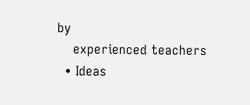by
    experienced teachers
  • Ideas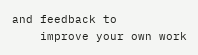and feedback to
    improve your own work